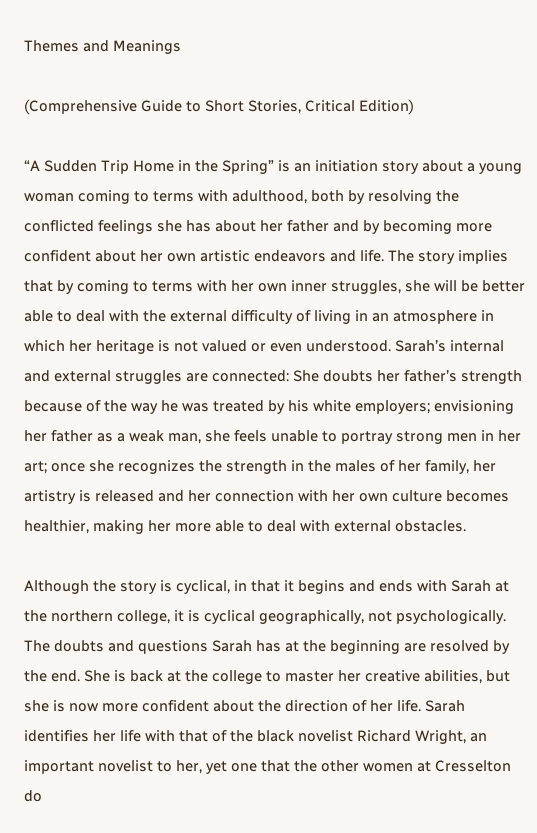Themes and Meanings

(Comprehensive Guide to Short Stories, Critical Edition)

“A Sudden Trip Home in the Spring” is an initiation story about a young woman coming to terms with adulthood, both by resolving the conflicted feelings she has about her father and by becoming more confident about her own artistic endeavors and life. The story implies that by coming to terms with her own inner struggles, she will be better able to deal with the external difficulty of living in an atmosphere in which her heritage is not valued or even understood. Sarah’s internal and external struggles are connected: She doubts her father’s strength because of the way he was treated by his white employers; envisioning her father as a weak man, she feels unable to portray strong men in her art; once she recognizes the strength in the males of her family, her artistry is released and her connection with her own culture becomes healthier, making her more able to deal with external obstacles.

Although the story is cyclical, in that it begins and ends with Sarah at the northern college, it is cyclical geographically, not psychologically. The doubts and questions Sarah has at the beginning are resolved by the end. She is back at the college to master her creative abilities, but she is now more confident about the direction of her life. Sarah identifies her life with that of the black novelist Richard Wright, an important novelist to her, yet one that the other women at Cresselton do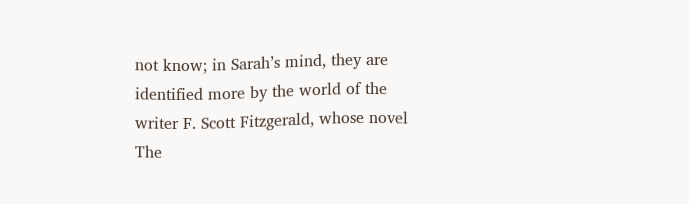not know; in Sarah’s mind, they are identified more by the world of the writer F. Scott Fitzgerald, whose novel The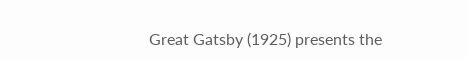Great Gatsby (1925) presents the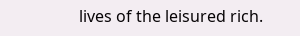lives of the leisured rich.